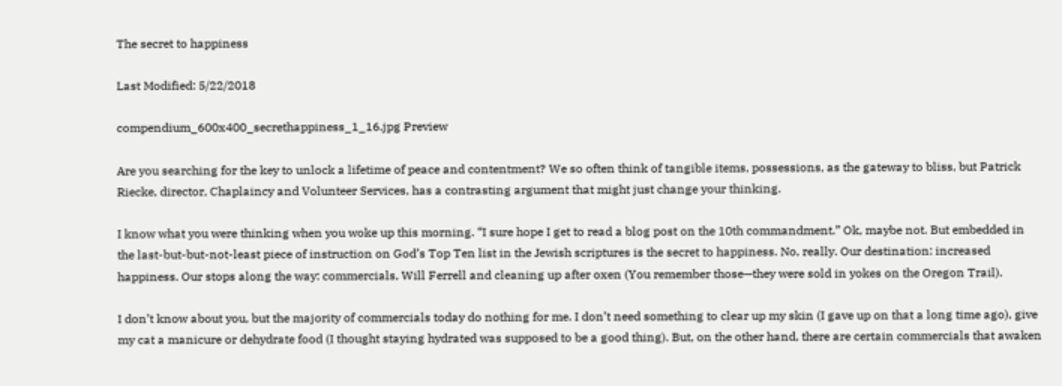The secret to happiness

Last Modified: 5/22/2018

compendium_600x400_secrethappiness_1_16.jpg Preview

Are you searching for the key to unlock a lifetime of peace and contentment? We so often think of tangible items, possessions, as the gateway to bliss, but Patrick Riecke, director, Chaplaincy and Volunteer Services, has a contrasting argument that might just change your thinking.

I know what you were thinking when you woke up this morning. “I sure hope I get to read a blog post on the 10th commandment.” Ok, maybe not. But embedded in the last-but-but-not-least piece of instruction on God’s Top Ten list in the Jewish scriptures is the secret to happiness. No, really. Our destination: increased happiness. Our stops along the way: commercials, Will Ferrell and cleaning up after oxen (You remember those—they were sold in yokes on the Oregon Trail).

I don’t know about you, but the majority of commercials today do nothing for me. I don’t need something to clear up my skin (I gave up on that a long time ago), give my cat a manicure or dehydrate food (I thought staying hydrated was supposed to be a good thing). But, on the other hand, there are certain commercials that awaken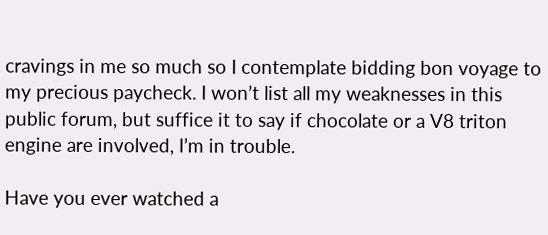cravings in me so much so I contemplate bidding bon voyage to my precious paycheck. I won’t list all my weaknesses in this public forum, but suffice it to say if chocolate or a V8 triton engine are involved, I’m in trouble.

Have you ever watched a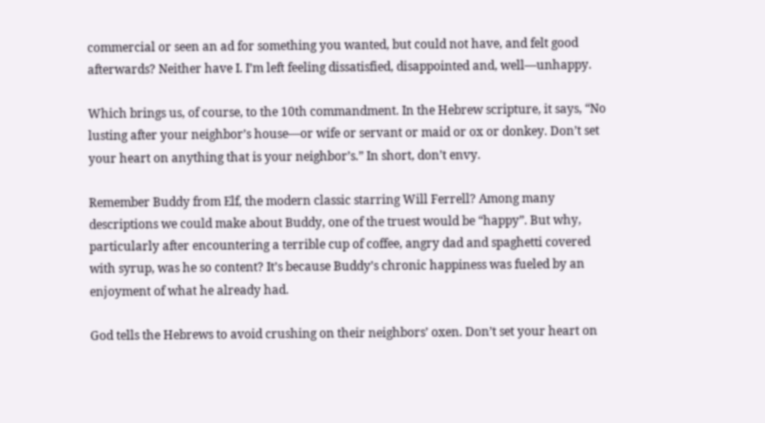commercial or seen an ad for something you wanted, but could not have, and felt good afterwards? Neither have I. I’m left feeling dissatisfied, disappointed and, well—unhappy.

Which brings us, of course, to the 10th commandment. In the Hebrew scripture, it says, “No lusting after your neighbor’s house—or wife or servant or maid or ox or donkey. Don’t set your heart on anything that is your neighbor’s.” In short, don’t envy.

Remember Buddy from Elf, the modern classic starring Will Ferrell? Among many descriptions we could make about Buddy, one of the truest would be “happy”. But why, particularly after encountering a terrible cup of coffee, angry dad and spaghetti covered with syrup, was he so content? It’s because Buddy’s chronic happiness was fueled by an enjoyment of what he already had.

God tells the Hebrews to avoid crushing on their neighbors’ oxen. Don’t set your heart on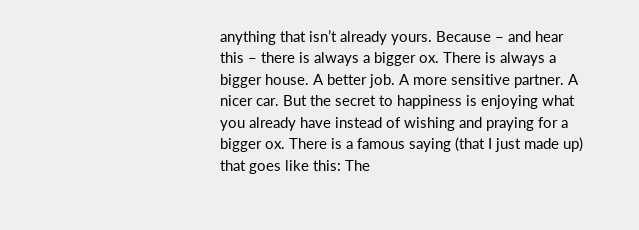anything that isn’t already yours. Because – and hear this – there is always a bigger ox. There is always a bigger house. A better job. A more sensitive partner. A nicer car. But the secret to happiness is enjoying what you already have instead of wishing and praying for a bigger ox. There is a famous saying (that I just made up) that goes like this: The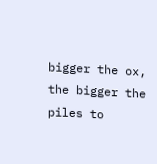bigger the ox, the bigger the piles to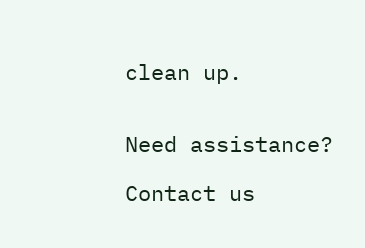clean up.


Need assistance?

Contact us